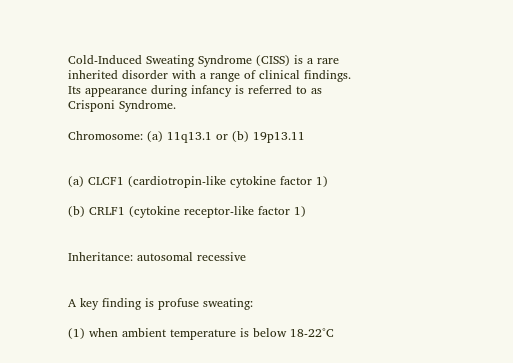Cold-Induced Sweating Syndrome (CISS) is a rare inherited disorder with a range of clinical findings. Its appearance during infancy is referred to as Crisponi Syndrome.

Chromosome: (a) 11q13.1 or (b) 19p13.11


(a) CLCF1 (cardiotropin-like cytokine factor 1)

(b) CRLF1 (cytokine receptor-like factor 1)


Inheritance: autosomal recessive


A key finding is profuse sweating:

(1) when ambient temperature is below 18-22°C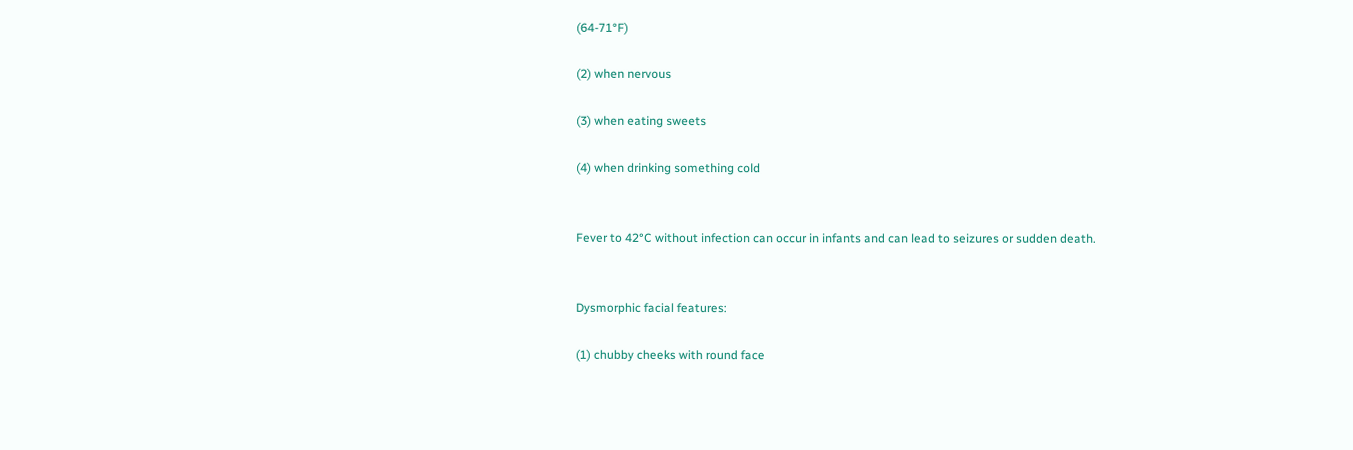(64-71°F)

(2) when nervous

(3) when eating sweets

(4) when drinking something cold


Fever to 42°C without infection can occur in infants and can lead to seizures or sudden death.


Dysmorphic facial features:

(1) chubby cheeks with round face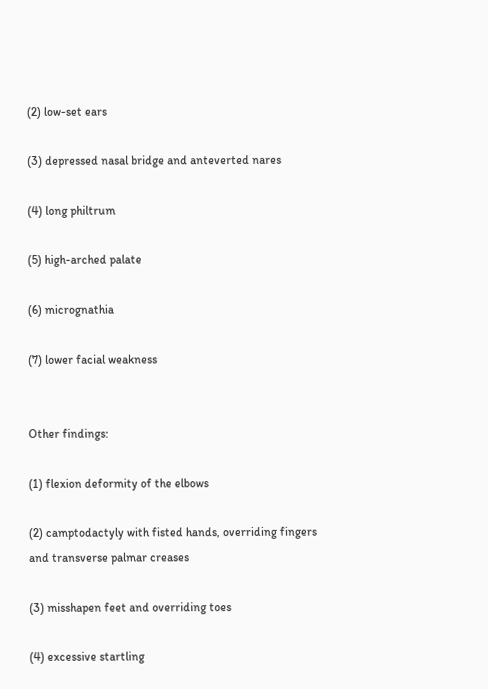(2) low-set ears

(3) depressed nasal bridge and anteverted nares

(4) long philtrum

(5) high-arched palate

(6) micrognathia

(7) lower facial weakness


Other findings:

(1) flexion deformity of the elbows

(2) camptodactyly with fisted hands, overriding fingers and transverse palmar creases

(3) misshapen feet and overriding toes

(4) excessive startling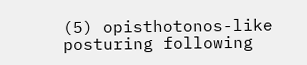(5) opisthotonos-like posturing following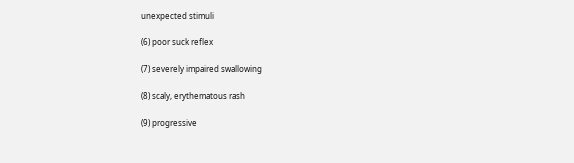unexpected stimuli

(6) poor suck reflex

(7) severely impaired swallowing

(8) scaly, erythematous rash

(9) progressive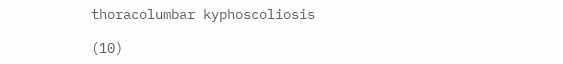thoracolumbar kyphoscoliosis

(10)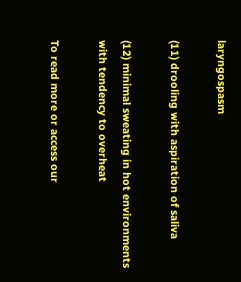laryngospasm

(11) drooling with aspiration of saliva

(12) minimal sweating in hot environments with tendency to overheat

To read more or access our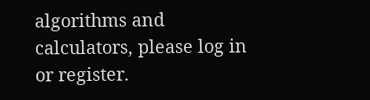algorithms and calculators, please log in or register.